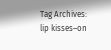Tag Archives: lip kisses–on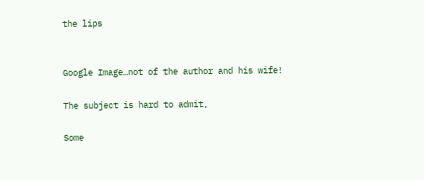the lips


Google Image…not of the author and his wife!

The subject is hard to admit,

Some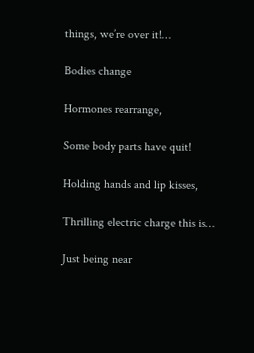things, we’re over it!…

Bodies change

Hormones rearrange,

Some body parts have quit!

Holding hands and lip kisses,

Thrilling electric charge this is…

Just being near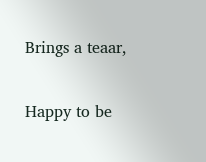Brings a teaar,

Happy to be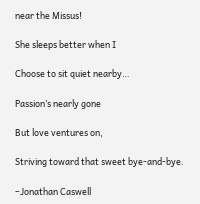near the Missus!

She sleeps better when I

Choose to sit quiet nearby…

Passion’s nearly gone

But love ventures on,

Striving toward that sweet bye-and-bye.

–Jonathan Caswell